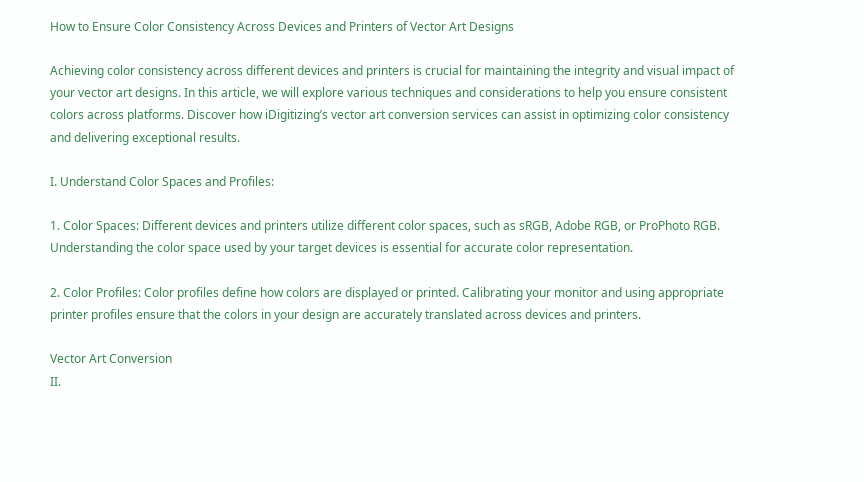How to Ensure Color Consistency Across Devices and Printers of Vector Art Designs

Achieving color consistency across different devices and printers is crucial for maintaining the integrity and visual impact of your vector art designs. In this article, we will explore various techniques and considerations to help you ensure consistent colors across platforms. Discover how iDigitizing’s vector art conversion services can assist in optimizing color consistency and delivering exceptional results.

I. Understand Color Spaces and Profiles:

1. Color Spaces: Different devices and printers utilize different color spaces, such as sRGB, Adobe RGB, or ProPhoto RGB. Understanding the color space used by your target devices is essential for accurate color representation.

2. Color Profiles: Color profiles define how colors are displayed or printed. Calibrating your monitor and using appropriate printer profiles ensure that the colors in your design are accurately translated across devices and printers.

Vector Art Conversion
II.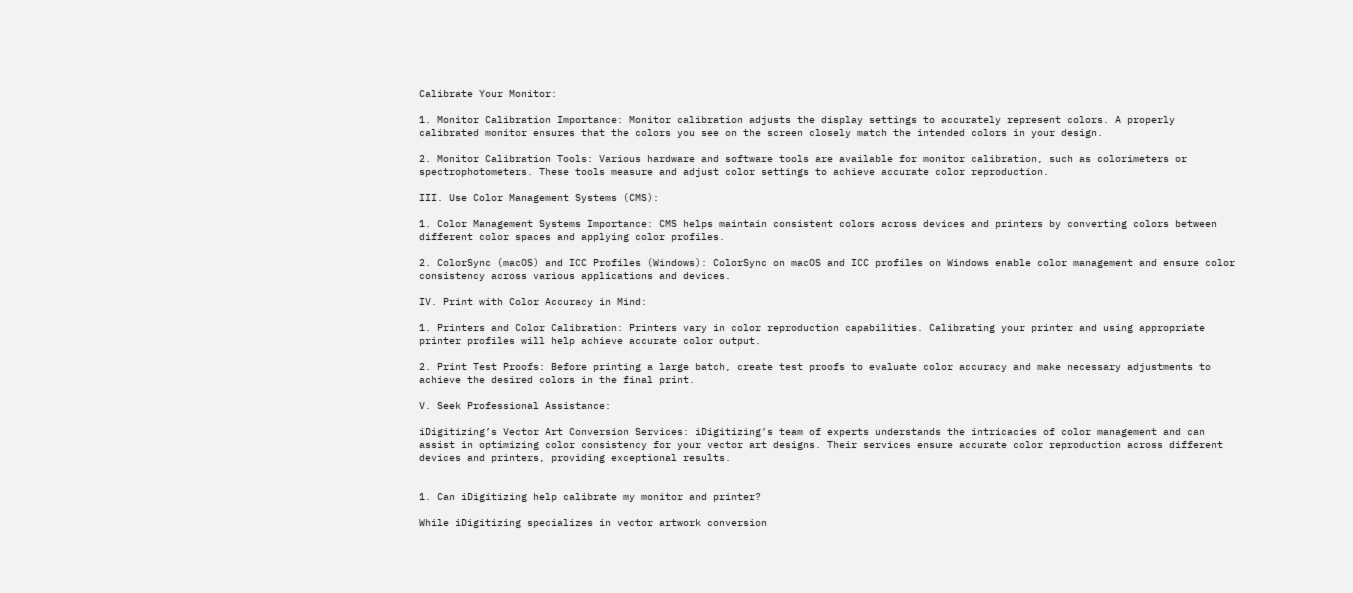Calibrate Your Monitor:

1. Monitor Calibration Importance: Monitor calibration adjusts the display settings to accurately represent colors. A properly calibrated monitor ensures that the colors you see on the screen closely match the intended colors in your design.

2. Monitor Calibration Tools: Various hardware and software tools are available for monitor calibration, such as colorimeters or spectrophotometers. These tools measure and adjust color settings to achieve accurate color reproduction.

III. Use Color Management Systems (CMS):

1. Color Management Systems Importance: CMS helps maintain consistent colors across devices and printers by converting colors between different color spaces and applying color profiles.

2. ColorSync (macOS) and ICC Profiles (Windows): ColorSync on macOS and ICC profiles on Windows enable color management and ensure color consistency across various applications and devices.

IV. Print with Color Accuracy in Mind:

1. Printers and Color Calibration: Printers vary in color reproduction capabilities. Calibrating your printer and using appropriate printer profiles will help achieve accurate color output.

2. Print Test Proofs: Before printing a large batch, create test proofs to evaluate color accuracy and make necessary adjustments to achieve the desired colors in the final print.

V. Seek Professional Assistance:

iDigitizing’s Vector Art Conversion Services: iDigitizing’s team of experts understands the intricacies of color management and can assist in optimizing color consistency for your vector art designs. Their services ensure accurate color reproduction across different devices and printers, providing exceptional results.


1. Can iDigitizing help calibrate my monitor and printer?

While iDigitizing specializes in vector artwork conversion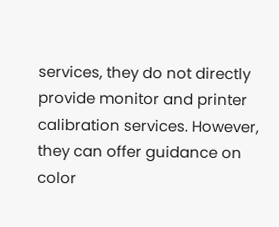services, they do not directly provide monitor and printer calibration services. However, they can offer guidance on color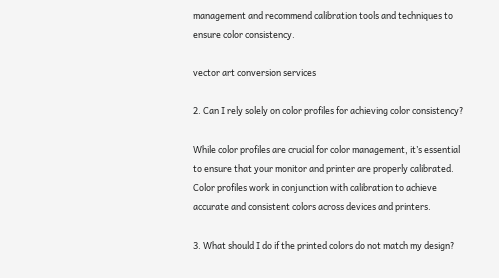management and recommend calibration tools and techniques to ensure color consistency.

vector art conversion services

2. Can I rely solely on color profiles for achieving color consistency?

While color profiles are crucial for color management, it’s essential to ensure that your monitor and printer are properly calibrated. Color profiles work in conjunction with calibration to achieve accurate and consistent colors across devices and printers.

3. What should I do if the printed colors do not match my design?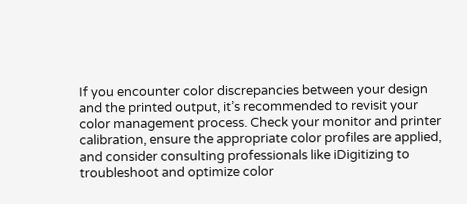If you encounter color discrepancies between your design and the printed output, it’s recommended to revisit your color management process. Check your monitor and printer calibration, ensure the appropriate color profiles are applied, and consider consulting professionals like iDigitizing to troubleshoot and optimize color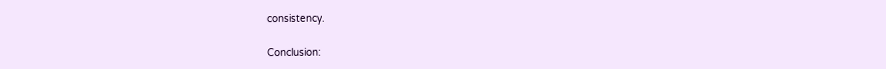consistency.

Conclusion: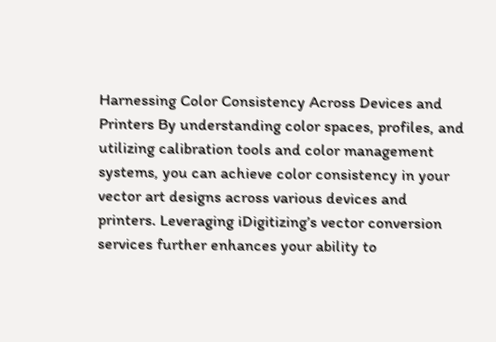Harnessing Color Consistency Across Devices and Printers By understanding color spaces, profiles, and utilizing calibration tools and color management systems, you can achieve color consistency in your vector art designs across various devices and printers. Leveraging iDigitizing’s vector conversion services further enhances your ability to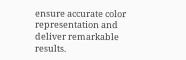ensure accurate color representation and deliver remarkable results.